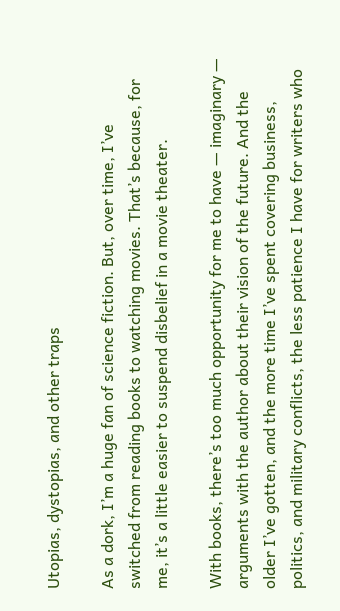Utopias, dystopias, and other traps

As a dork, I’m a huge fan of science fiction. But, over time, I’ve switched from reading books to watching movies. That’s because, for me, it’s a little easier to suspend disbelief in a movie theater.

With books, there’s too much opportunity for me to have — imaginary — arguments with the author about their vision of the future. And the older I’ve gotten, and the more time I’ve spent covering business, politics, and military conflicts, the less patience I have for writers who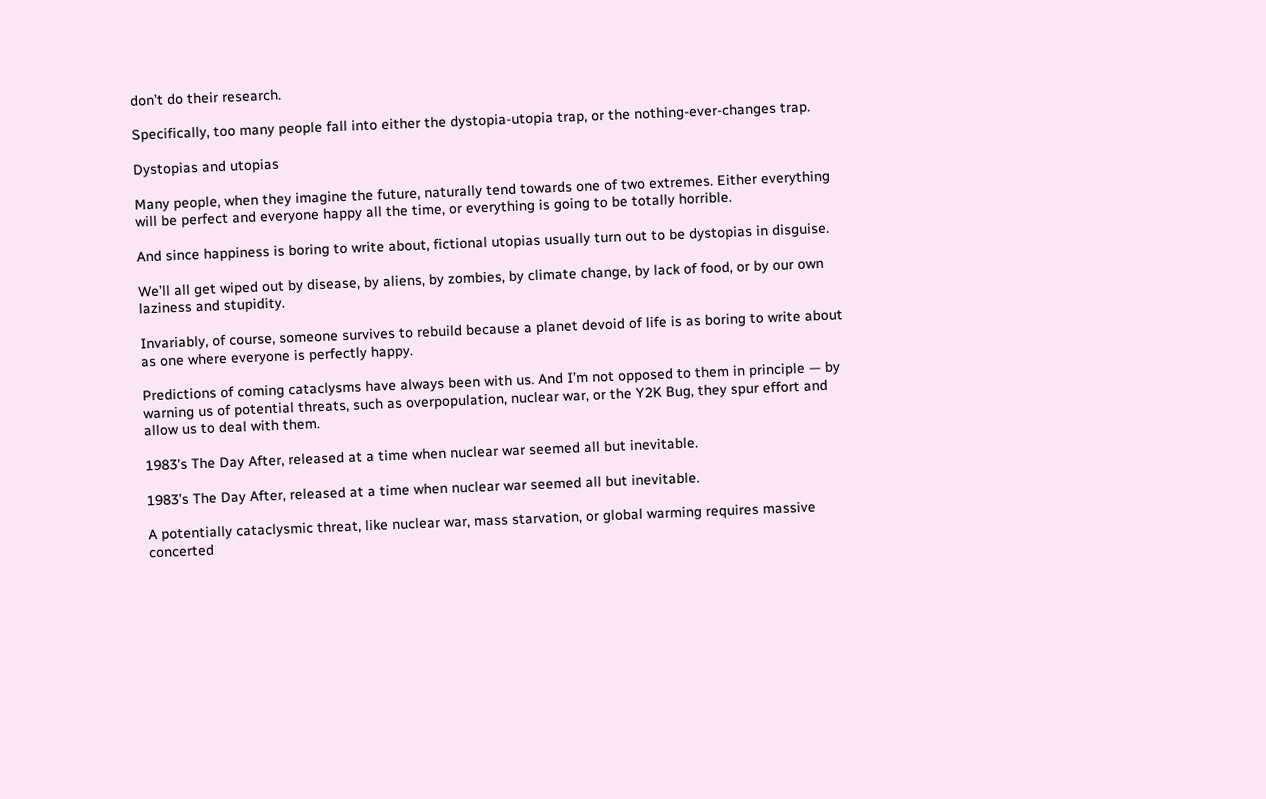don’t do their research.

Specifically, too many people fall into either the dystopia-utopia trap, or the nothing-ever-changes trap.

Dystopias and utopias

Many people, when they imagine the future, naturally tend towards one of two extremes. Either everything will be perfect and everyone happy all the time, or everything is going to be totally horrible.

And since happiness is boring to write about, fictional utopias usually turn out to be dystopias in disguise.

We’ll all get wiped out by disease, by aliens, by zombies, by climate change, by lack of food, or by our own laziness and stupidity.

Invariably, of course, someone survives to rebuild because a planet devoid of life is as boring to write about as one where everyone is perfectly happy.

Predictions of coming cataclysms have always been with us. And I’m not opposed to them in principle — by warning us of potential threats, such as overpopulation, nuclear war, or the Y2K Bug, they spur effort and allow us to deal with them.

1983's The Day After, released at a time when nuclear war seemed all but inevitable.

1983’s The Day After, released at a time when nuclear war seemed all but inevitable.

A potentially cataclysmic threat, like nuclear war, mass starvation, or global warming requires massive concerted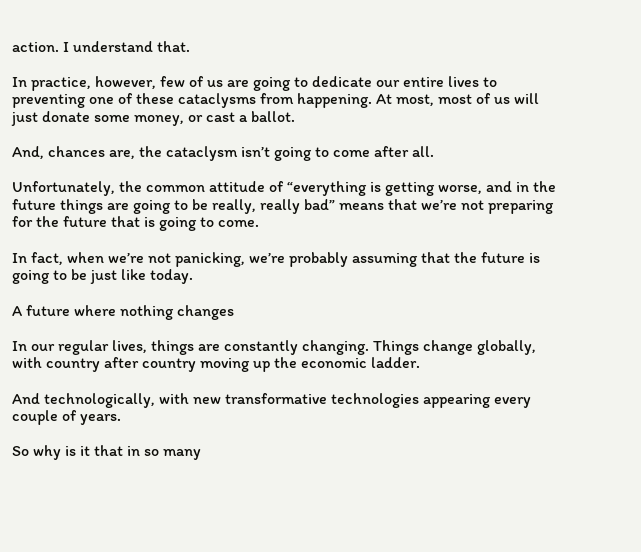action. I understand that.

In practice, however, few of us are going to dedicate our entire lives to preventing one of these cataclysms from happening. At most, most of us will just donate some money, or cast a ballot.

And, chances are, the cataclysm isn’t going to come after all.

Unfortunately, the common attitude of “everything is getting worse, and in the future things are going to be really, really bad” means that we’re not preparing for the future that is going to come.

In fact, when we’re not panicking, we’re probably assuming that the future is going to be just like today.

A future where nothing changes

In our regular lives, things are constantly changing. Things change globally, with country after country moving up the economic ladder.

And technologically, with new transformative technologies appearing every couple of years.

So why is it that in so many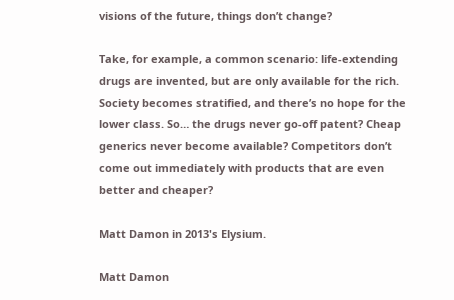visions of the future, things don’t change?

Take, for example, a common scenario: life-extending drugs are invented, but are only available for the rich. Society becomes stratified, and there’s no hope for the lower class. So… the drugs never go-off patent? Cheap generics never become available? Competitors don’t come out immediately with products that are even better and cheaper?

Matt Damon in 2013's Elysium.

Matt Damon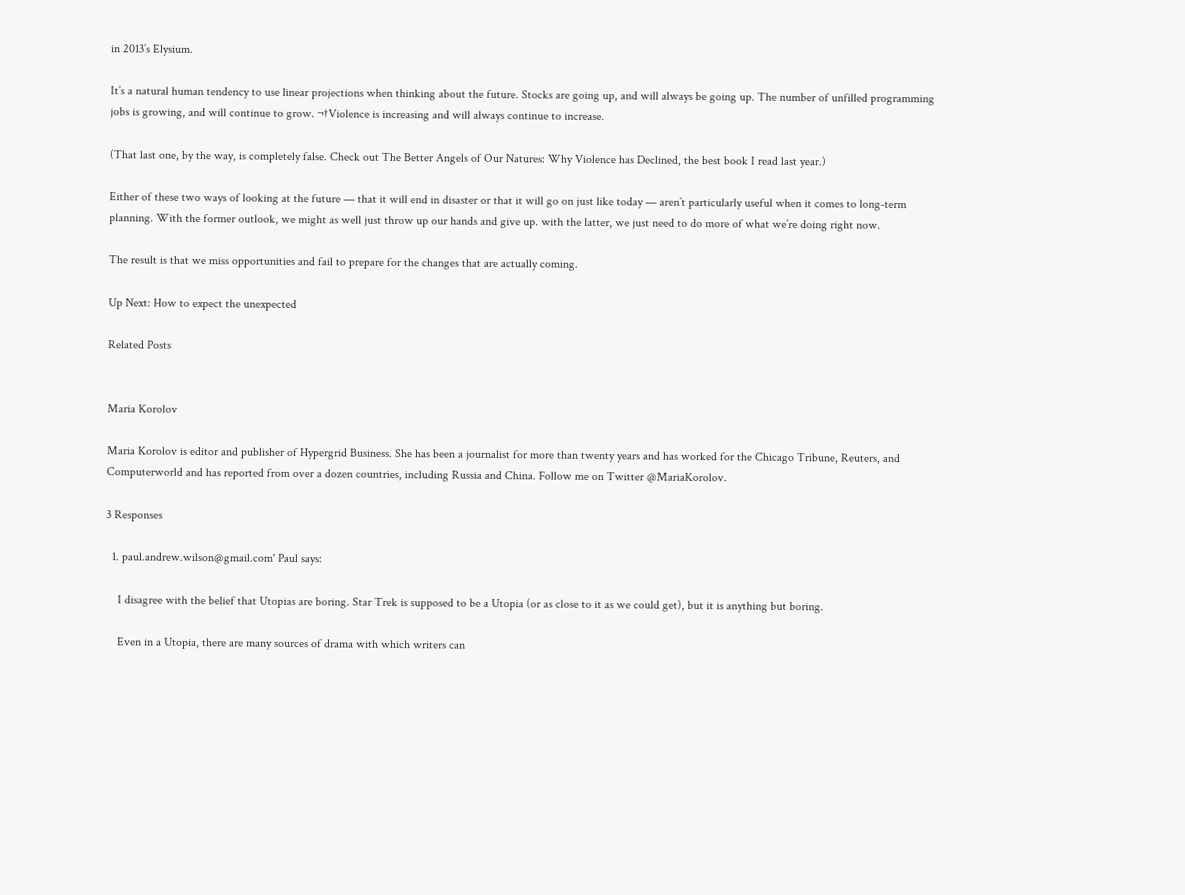in 2013’s Elysium.

It’s a natural human tendency to use linear projections when thinking about the future. Stocks are going up, and will always be going up. The number of unfilled programming jobs is growing, and will continue to grow. ¬†Violence is increasing and will always continue to increase.

(That last one, by the way, is completely false. Check out The Better Angels of Our Natures: Why Violence has Declined, the best book I read last year.)

Either of these two ways of looking at the future — that it will end in disaster or that it will go on just like today — aren’t particularly useful when it comes to long-term planning. With the former outlook, we might as well just throw up our hands and give up. with the latter, we just need to do more of what we’re doing right now.

The result is that we miss opportunities and fail to prepare for the changes that are actually coming.

Up Next: How to expect the unexpected

Related Posts


Maria Korolov

Maria Korolov is editor and publisher of Hypergrid Business. She has been a journalist for more than twenty years and has worked for the Chicago Tribune, Reuters, and Computerworld and has reported from over a dozen countries, including Russia and China. Follow me on Twitter @MariaKorolov.

3 Responses

  1. paul.andrew.wilson@gmail.com' Paul says:

    I disagree with the belief that Utopias are boring. Star Trek is supposed to be a Utopia (or as close to it as we could get), but it is anything but boring.

    Even in a Utopia, there are many sources of drama with which writers can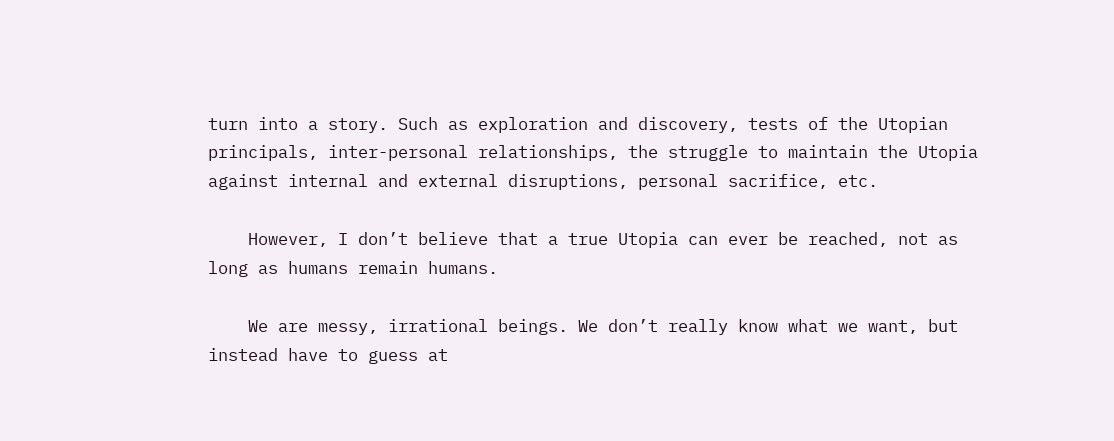turn into a story. Such as exploration and discovery, tests of the Utopian principals, inter-personal relationships, the struggle to maintain the Utopia against internal and external disruptions, personal sacrifice, etc.

    However, I don’t believe that a true Utopia can ever be reached, not as long as humans remain humans.

    We are messy, irrational beings. We don’t really know what we want, but instead have to guess at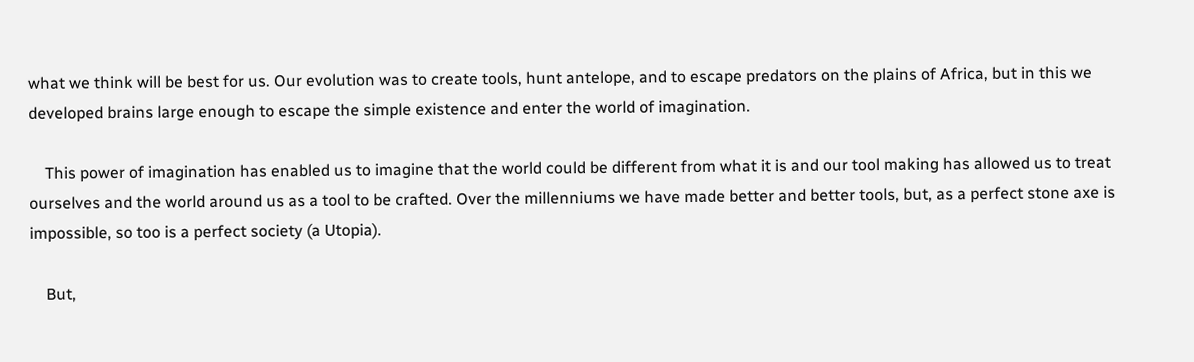what we think will be best for us. Our evolution was to create tools, hunt antelope, and to escape predators on the plains of Africa, but in this we developed brains large enough to escape the simple existence and enter the world of imagination.

    This power of imagination has enabled us to imagine that the world could be different from what it is and our tool making has allowed us to treat ourselves and the world around us as a tool to be crafted. Over the millenniums we have made better and better tools, but, as a perfect stone axe is impossible, so too is a perfect society (a Utopia).

    But,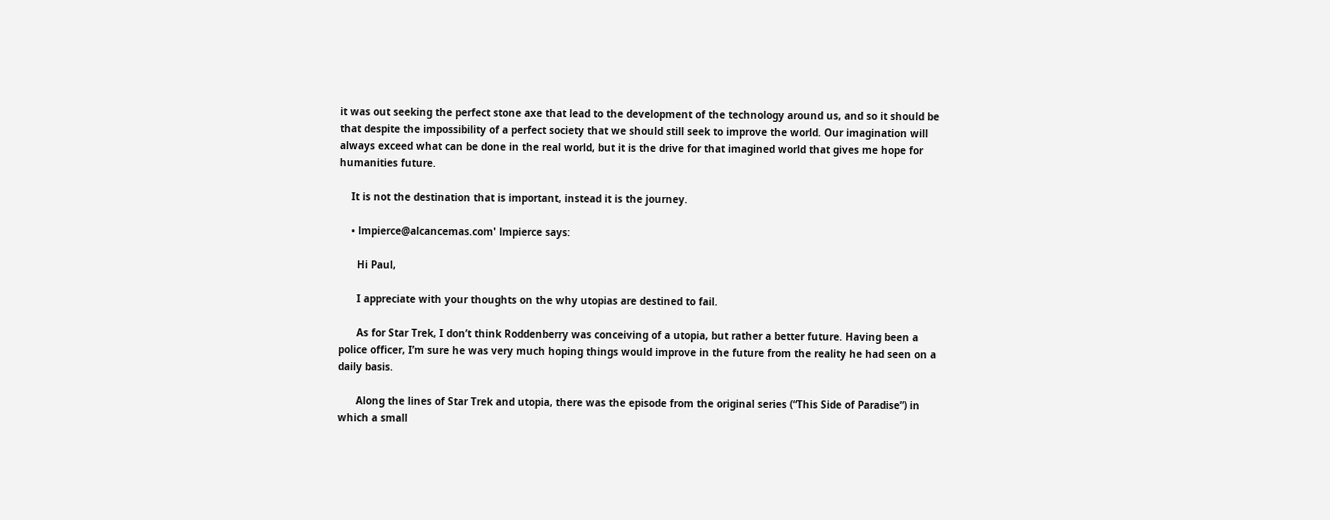it was out seeking the perfect stone axe that lead to the development of the technology around us, and so it should be that despite the impossibility of a perfect society that we should still seek to improve the world. Our imagination will always exceed what can be done in the real world, but it is the drive for that imagined world that gives me hope for humanities future.

    It is not the destination that is important, instead it is the journey.

    • lmpierce@alcancemas.com' lmpierce says:

      Hi Paul,

      I appreciate with your thoughts on the why utopias are destined to fail.

      As for Star Trek, I don’t think Roddenberry was conceiving of a utopia, but rather a better future. Having been a police officer, I’m sure he was very much hoping things would improve in the future from the reality he had seen on a daily basis.

      Along the lines of Star Trek and utopia, there was the episode from the original series (“This Side of Paradise”) in which a small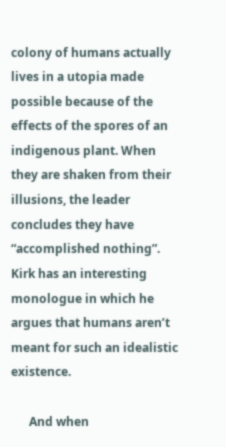colony of humans actually lives in a utopia made possible because of the effects of the spores of an indigenous plant. When they are shaken from their illusions, the leader concludes they have “accomplished nothing”. Kirk has an interesting monologue in which he argues that humans aren’t meant for such an idealistic existence.

      And when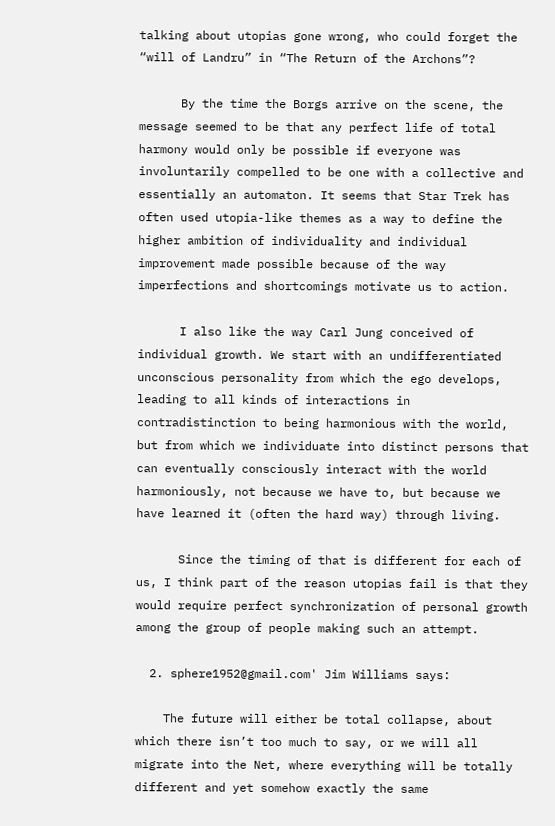talking about utopias gone wrong, who could forget the “will of Landru” in “The Return of the Archons”?

      By the time the Borgs arrive on the scene, the message seemed to be that any perfect life of total harmony would only be possible if everyone was involuntarily compelled to be one with a collective and essentially an automaton. It seems that Star Trek has often used utopia-like themes as a way to define the higher ambition of individuality and individual improvement made possible because of the way imperfections and shortcomings motivate us to action.

      I also like the way Carl Jung conceived of individual growth. We start with an undifferentiated unconscious personality from which the ego develops, leading to all kinds of interactions in contradistinction to being harmonious with the world, but from which we individuate into distinct persons that can eventually consciously interact with the world harmoniously, not because we have to, but because we have learned it (often the hard way) through living.

      Since the timing of that is different for each of us, I think part of the reason utopias fail is that they would require perfect synchronization of personal growth among the group of people making such an attempt.

  2. sphere1952@gmail.com' Jim Williams says:

    The future will either be total collapse, about which there isn’t too much to say, or we will all migrate into the Net, where everything will be totally different and yet somehow exactly the same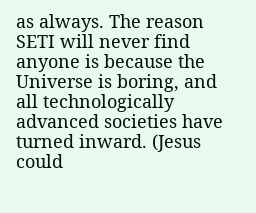as always. The reason SETI will never find anyone is because the Universe is boring, and all technologically advanced societies have turned inward. (Jesus could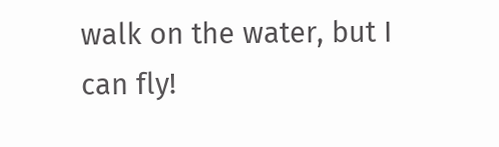walk on the water, but I can fly!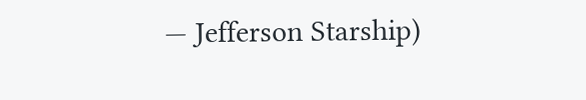— Jefferson Starship)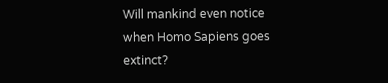Will mankind even notice when Homo Sapiens goes extinct?